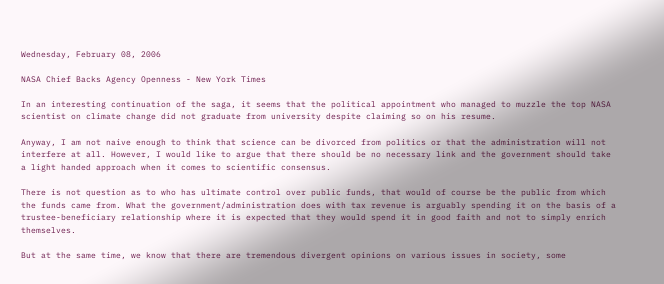Wednesday, February 08, 2006

NASA Chief Backs Agency Openness - New York Times

In an interesting continuation of the saga, it seems that the political appointment who managed to muzzle the top NASA scientist on climate change did not graduate from university despite claiming so on his resume.

Anyway, I am not naive enough to think that science can be divorced from politics or that the administration will not interfere at all. However, I would like to argue that there should be no necessary link and the government should take a light handed approach when it comes to scientific consensus.

There is not question as to who has ultimate control over public funds, that would of course be the public from which the funds came from. What the government/administration does with tax revenue is arguably spending it on the basis of a trustee-beneficiary relationship where it is expected that they would spend it in good faith and not to simply enrich themselves.

But at the same time, we know that there are tremendous divergent opinions on various issues in society, some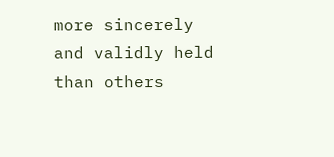more sincerely and validly held than others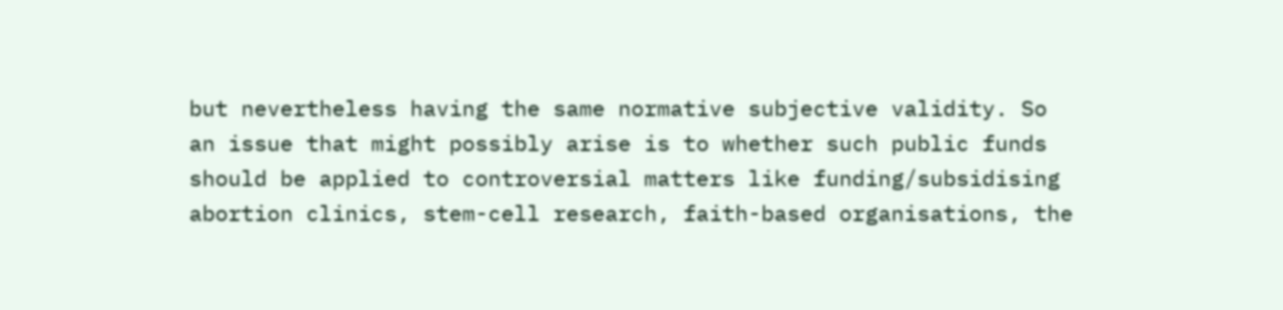but nevertheless having the same normative subjective validity. So an issue that might possibly arise is to whether such public funds should be applied to controversial matters like funding/subsidising abortion clinics, stem-cell research, faith-based organisations, the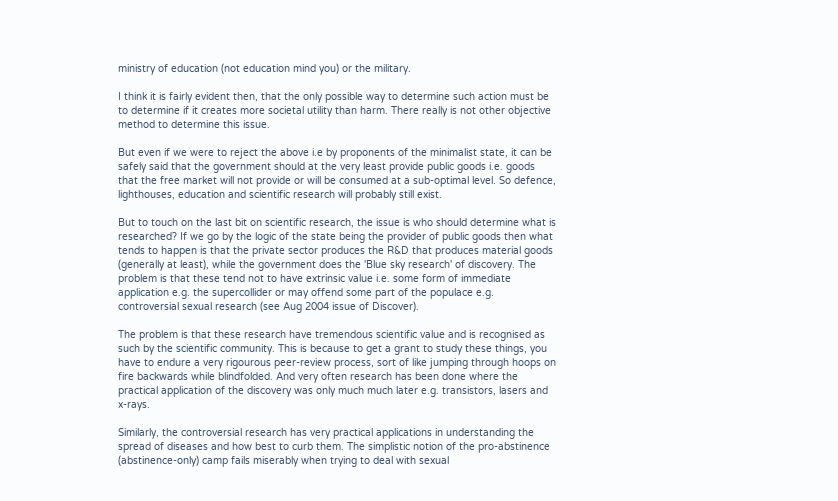ministry of education (not education mind you) or the military.

I think it is fairly evident then, that the only possible way to determine such action must be to determine if it creates more societal utility than harm. There really is not other objective method to determine this issue.

But even if we were to reject the above i.e by proponents of the minimalist state, it can be safely said that the government should at the very least provide public goods i.e. goods that the free market will not provide or will be consumed at a sub-optimal level. So defence, lighthouses, education and scientific research will probably still exist.

But to touch on the last bit on scientific research, the issue is who should determine what is researched? If we go by the logic of the state being the provider of public goods then what tends to happen is that the private sector produces the R&D that produces material goods (generally at least), while the government does the 'Blue sky research' of discovery. The problem is that these tend not to have extrinsic value i.e. some form of immediate application e.g. the supercollider or may offend some part of the populace e.g. controversial sexual research (see Aug 2004 issue of Discover).

The problem is that these research have tremendous scientific value and is recognised as such by the scientific community. This is because to get a grant to study these things, you have to endure a very rigourous peer-review process, sort of like jumping through hoops on fire backwards while blindfolded. And very often research has been done where the practical application of the discovery was only much much later e.g. transistors, lasers and x-rays.

Similarly, the controversial research has very practical applications in understanding the spread of diseases and how best to curb them. The simplistic notion of the pro-abstinence (abstinence-only) camp fails miserably when trying to deal with sexual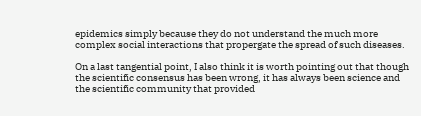epidemics simply because they do not understand the much more complex social interactions that propergate the spread of such diseases.

On a last tangential point, I also think it is worth pointing out that though the scientific consensus has been wrong, it has always been science and the scientific community that provided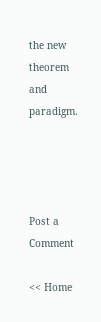the new theorem and paradigm.




Post a Comment

<< Home